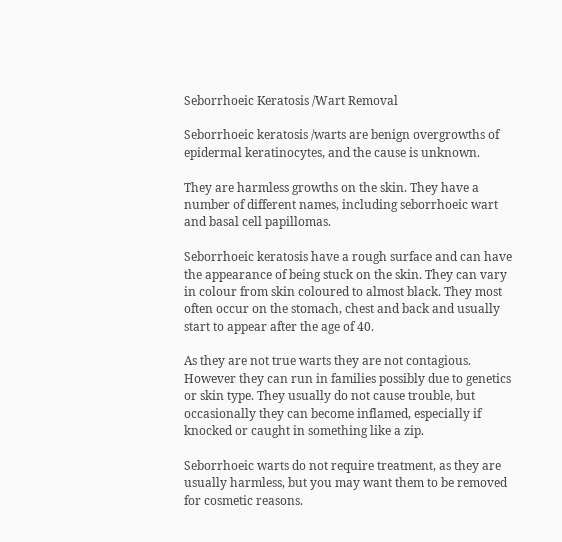Seborrhoeic Keratosis /Wart Removal

Seborrhoeic keratosis /warts are benign overgrowths of epidermal keratinocytes, and the cause is unknown.

They are harmless growths on the skin. They have a number of different names, including seborrhoeic wart and basal cell papillomas.

Seborrhoeic keratosis have a rough surface and can have the appearance of being stuck on the skin. They can vary in colour from skin coloured to almost black. They most often occur on the stomach, chest and back and usually start to appear after the age of 40.

As they are not true warts they are not contagious. However they can run in families possibly due to genetics or skin type. They usually do not cause trouble, but occasionally they can become inflamed, especially if knocked or caught in something like a zip.

Seborrhoeic warts do not require treatment, as they are usually harmless, but you may want them to be removed for cosmetic reasons.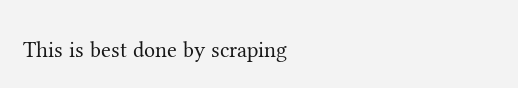This is best done by scraping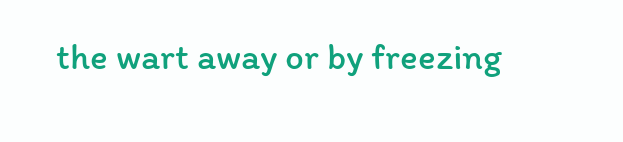the wart away or by freezing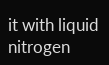it with liquid nitrogen